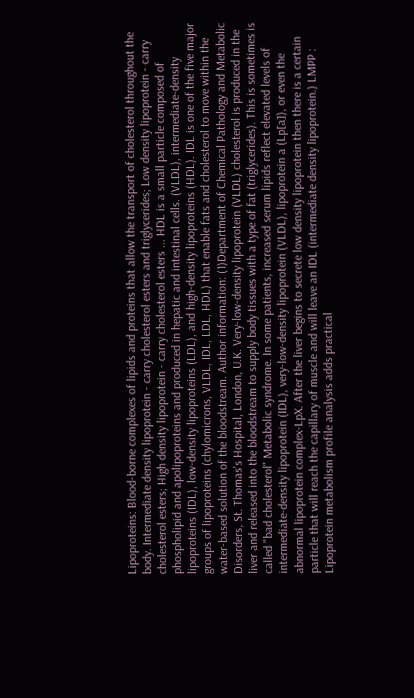Lipoproteins: Blood-borne complexes of lipids and proteins that allow the transport of cholesterol throughout the body. Intermediate density lipoprotein - carry cholesterol esters and triglycerides; Low density lipoprotein - carry cholesterol esters; High density lipoprotein - carry cholesterol esters ... HDL is a small particle composed of phospholipid and apolipoproteins and produced in hepatic and intestinal cells. (VLDL), intermediate-density lipoproteins (IDL), low-density lipoproteins (LDL), and high-density lipoproteins (HDL). IDL is one of the five major groups of lipoproteins (chylomicrons, VLDL, IDL, LDL, HDL) that enable fats and cholesterol to move within the water-based solution of the bloodstream. Author information: (1)Department of Chemical Pathology and Metabolic Disorders, St. Thomas's Hospital, London, U.K. Very-low-density lipoprotein (VLDL) cholesterol is produced in the liver and released into the bloodstream to supply body tissues with a type of fat (triglycerides). This is sometimes is called "bad cholesterol" Metabolic syndrome. In some patients, increased serum lipids reflect elevated levels of intermediate-density lipoprotein (IDL), very-low-density lipoprotein (VLDL), lipoprotein a (Lp[a]), or even the abnormal lipoprotein complex-LpX. After the liver begins to secrete low density lipoprotein then there is a certain particle that will reach the capillary of muscle and will leave an IDL (intermediate density lipoprotein.) LMPP : Lipoprotein metabolism profile analysis adds practical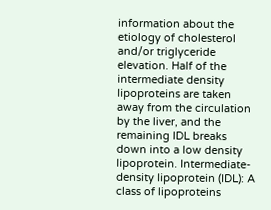information about the etiology of cholesterol and/or triglyceride elevation. Half of the intermediate density lipoproteins are taken away from the circulation by the liver, and the remaining IDL breaks down into a low density lipoprotein. Intermediate-density lipoprotein (IDL): A class of lipoproteins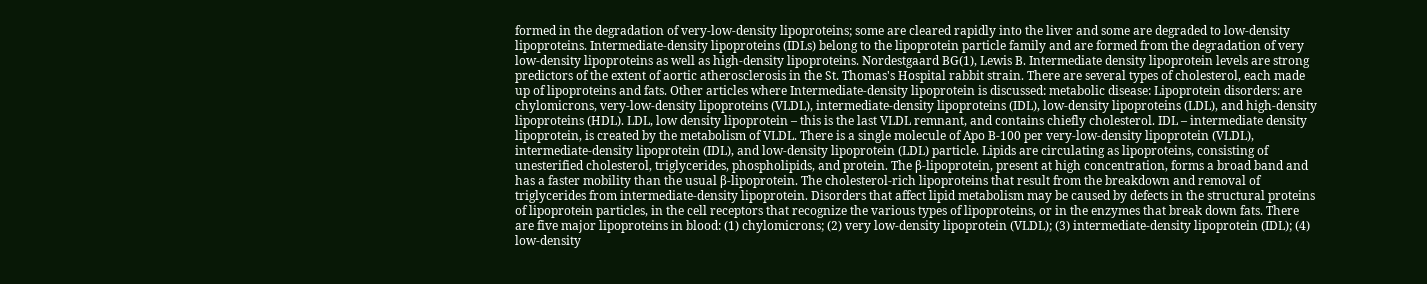formed in the degradation of very-low-density lipoproteins; some are cleared rapidly into the liver and some are degraded to low-density lipoproteins. Intermediate-density lipoproteins (IDLs) belong to the lipoprotein particle family and are formed from the degradation of very low-density lipoproteins as well as high-density lipoproteins. Nordestgaard BG(1), Lewis B. Intermediate density lipoprotein levels are strong predictors of the extent of aortic atherosclerosis in the St. Thomas's Hospital rabbit strain. There are several types of cholesterol, each made up of lipoproteins and fats. Other articles where Intermediate-density lipoprotein is discussed: metabolic disease: Lipoprotein disorders: are chylomicrons, very-low-density lipoproteins (VLDL), intermediate-density lipoproteins (IDL), low-density lipoproteins (LDL), and high-density lipoproteins (HDL). LDL, low density lipoprotein – this is the last VLDL remnant, and contains chiefly cholesterol. IDL – intermediate density lipoprotein, is created by the metabolism of VLDL. There is a single molecule of Apo B-100 per very-low-density lipoprotein (VLDL), intermediate-density lipoprotein (IDL), and low-density lipoprotein (LDL) particle. Lipids are circulating as lipoproteins, consisting of unesterified cholesterol, triglycerides, phospholipids, and protein. The β-lipoprotein, present at high concentration, forms a broad band and has a faster mobility than the usual β-lipoprotein. The cholesterol-rich lipoproteins that result from the breakdown and removal of triglycerides from intermediate-density lipoprotein. Disorders that affect lipid metabolism may be caused by defects in the structural proteins of lipoprotein particles, in the cell receptors that recognize the various types of lipoproteins, or in the enzymes that break down fats. There are five major lipoproteins in blood: (1) chylomicrons; (2) very low-density lipoprotein (VLDL); (3) intermediate-density lipoprotein (IDL); (4) low-density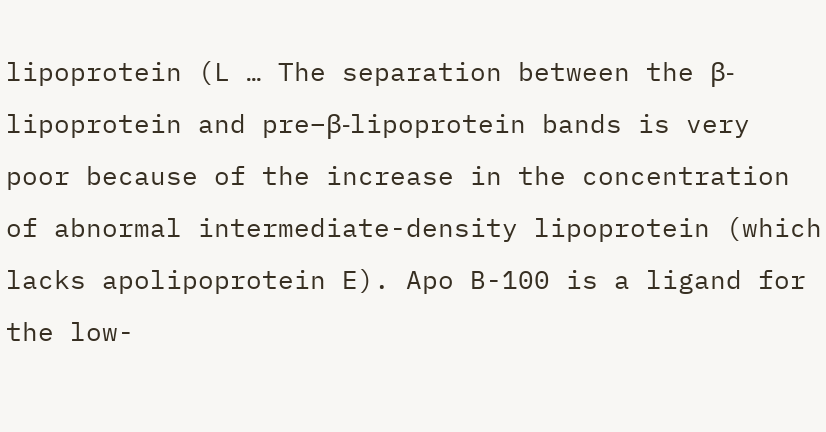lipoprotein (L … The separation between the β-lipoprotein and pre−β-lipoprotein bands is very poor because of the increase in the concentration of abnormal intermediate-density lipoprotein (which lacks apolipoprotein E). Apo B-100 is a ligand for the low-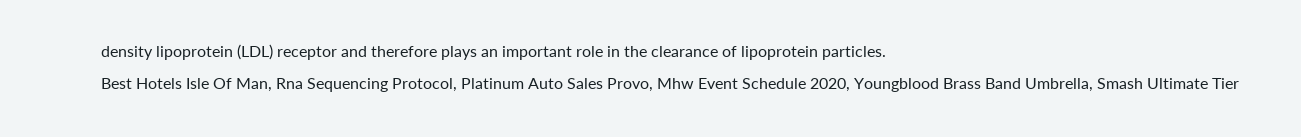density lipoprotein (LDL) receptor and therefore plays an important role in the clearance of lipoprotein particles.
Best Hotels Isle Of Man, Rna Sequencing Protocol, Platinum Auto Sales Provo, Mhw Event Schedule 2020, Youngblood Brass Band Umbrella, Smash Ultimate Tier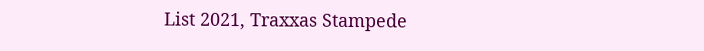List 2021, Traxxas Stampede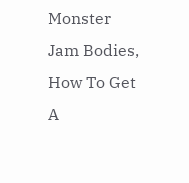Monster Jam Bodies, How To Get A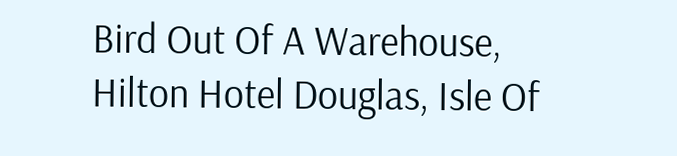Bird Out Of A Warehouse, Hilton Hotel Douglas, Isle Of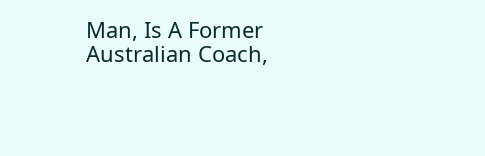Man, Is A Former Australian Coach,